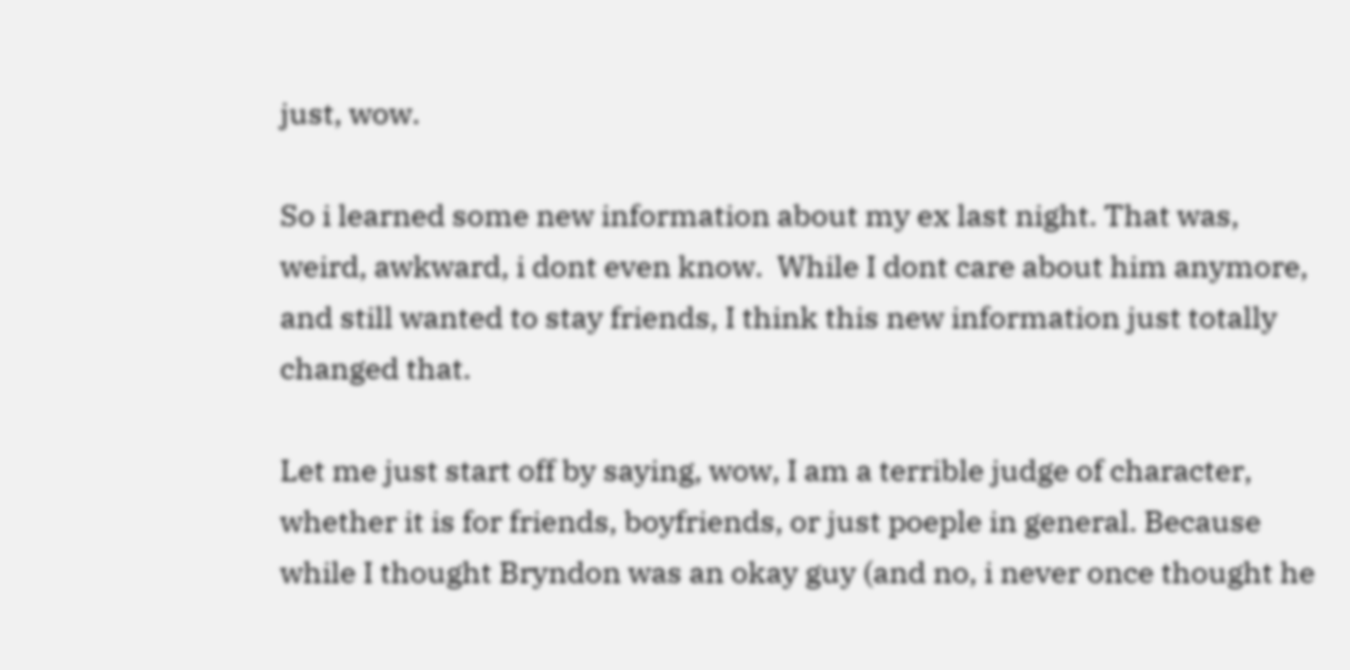just, wow.

So i learned some new information about my ex last night. That was, weird, awkward, i dont even know.  While I dont care about him anymore, and still wanted to stay friends, I think this new information just totally changed that.

Let me just start off by saying, wow, I am a terrible judge of character, whether it is for friends, boyfriends, or just poeple in general. Because while I thought Bryndon was an okay guy (and no, i never once thought he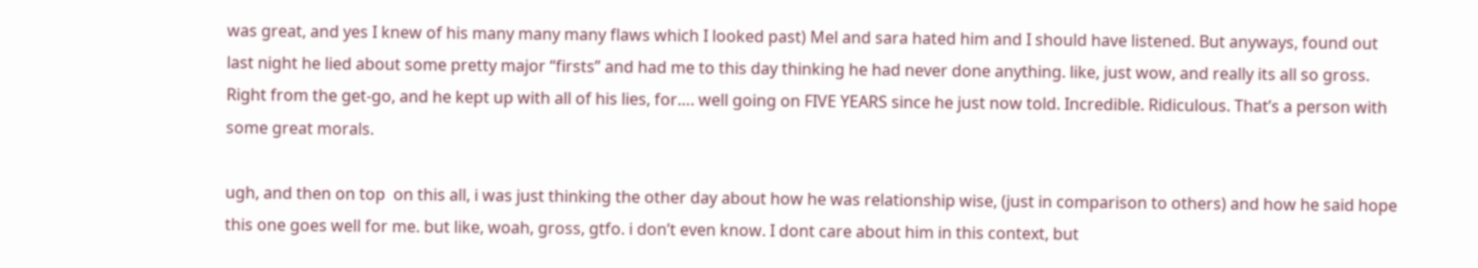was great, and yes I knew of his many many many flaws which I looked past) Mel and sara hated him and I should have listened. But anyways, found out last night he lied about some pretty major “firsts” and had me to this day thinking he had never done anything. like, just wow, and really its all so gross. Right from the get-go, and he kept up with all of his lies, for…. well going on FIVE YEARS since he just now told. Incredible. Ridiculous. That’s a person with some great morals.

ugh, and then on top  on this all, i was just thinking the other day about how he was relationship wise, (just in comparison to others) and how he said hope this one goes well for me. but like, woah, gross, gtfo. i don’t even know. I dont care about him in this context, but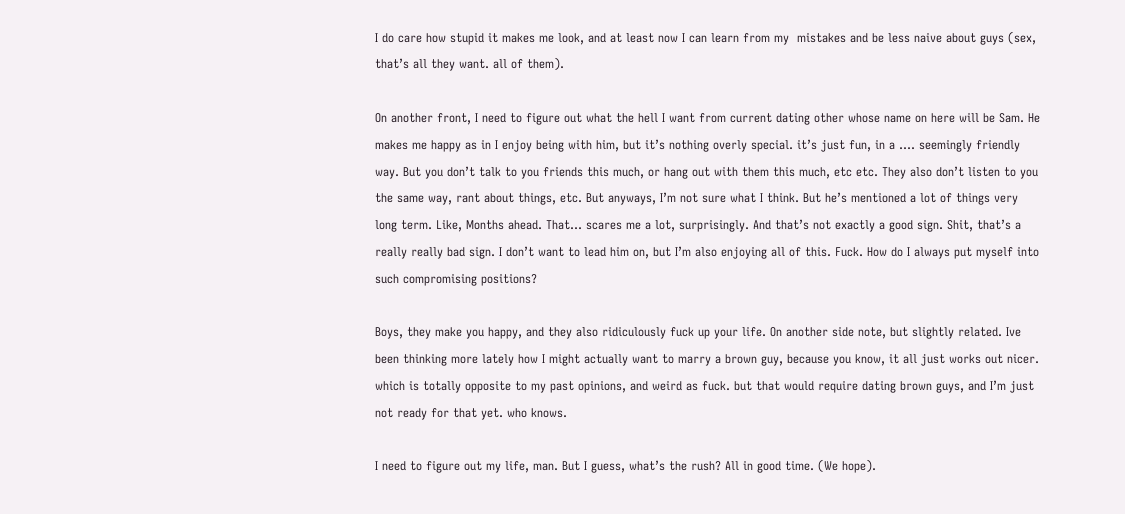I do care how stupid it makes me look, and at least now I can learn from my  mistakes and be less naive about guys (sex, that’s all they want. all of them).

On another front, I need to figure out what the hell I want from current dating other whose name on here will be Sam. He makes me happy as in I enjoy being with him, but it’s nothing overly special. it’s just fun, in a …. seemingly friendly way. But you don’t talk to you friends this much, or hang out with them this much, etc etc. They also don’t listen to you the same way, rant about things, etc. But anyways, I’m not sure what I think. But he’s mentioned a lot of things very long term. Like, Months ahead. That… scares me a lot, surprisingly. And that’s not exactly a good sign. Shit, that’s a really really bad sign. I don’t want to lead him on, but I’m also enjoying all of this. Fuck. How do I always put myself into such compromising positions?

Boys, they make you happy, and they also ridiculously fuck up your life. On another side note, but slightly related. Ive been thinking more lately how I might actually want to marry a brown guy, because you know, it all just works out nicer. which is totally opposite to my past opinions, and weird as fuck. but that would require dating brown guys, and I’m just not ready for that yet. who knows.

I need to figure out my life, man. But I guess, what’s the rush? All in good time. (We hope).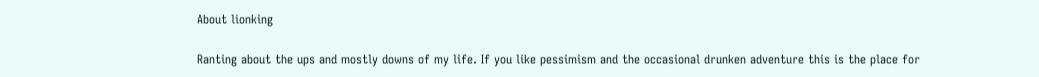About lionking

Ranting about the ups and mostly downs of my life. If you like pessimism and the occasional drunken adventure this is the place for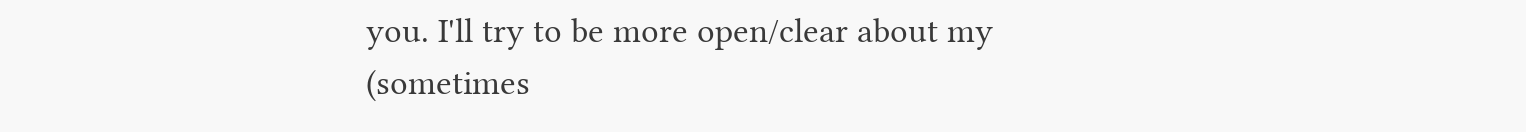you. I'll try to be more open/clear about my (sometimes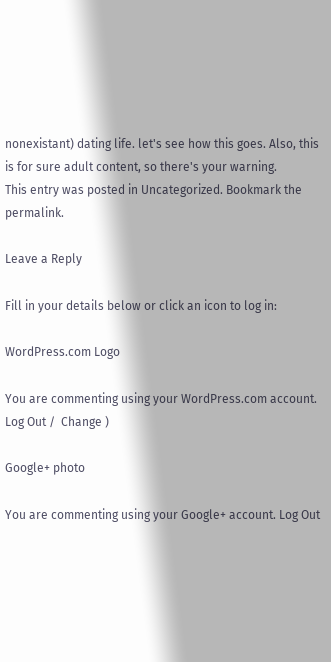nonexistant) dating life. let's see how this goes. Also, this is for sure adult content, so there's your warning.
This entry was posted in Uncategorized. Bookmark the permalink.

Leave a Reply

Fill in your details below or click an icon to log in:

WordPress.com Logo

You are commenting using your WordPress.com account. Log Out /  Change )

Google+ photo

You are commenting using your Google+ account. Log Out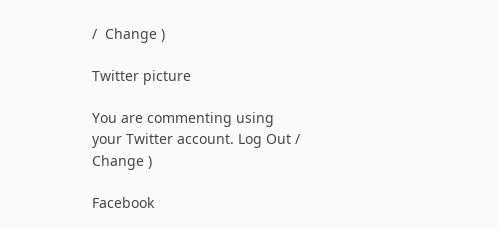/  Change )

Twitter picture

You are commenting using your Twitter account. Log Out /  Change )

Facebook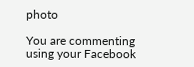photo

You are commenting using your Facebook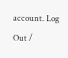account. Log Out /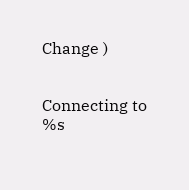Change )


Connecting to %s